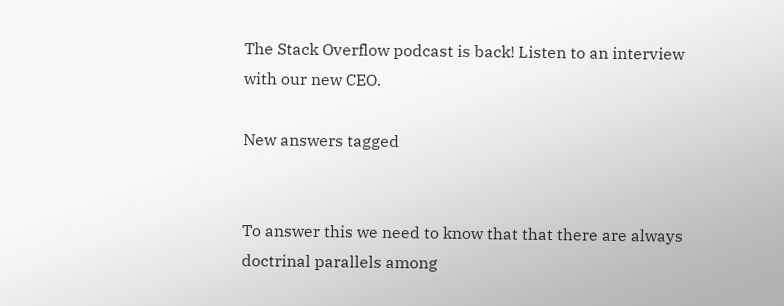The Stack Overflow podcast is back! Listen to an interview with our new CEO.

New answers tagged


To answer this we need to know that that there are always doctrinal parallels among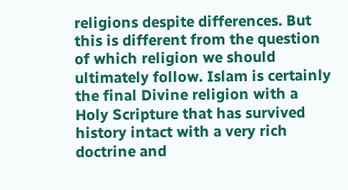religions despite differences. But this is different from the question of which religion we should ultimately follow. Islam is certainly the final Divine religion with a Holy Scripture that has survived history intact with a very rich doctrine and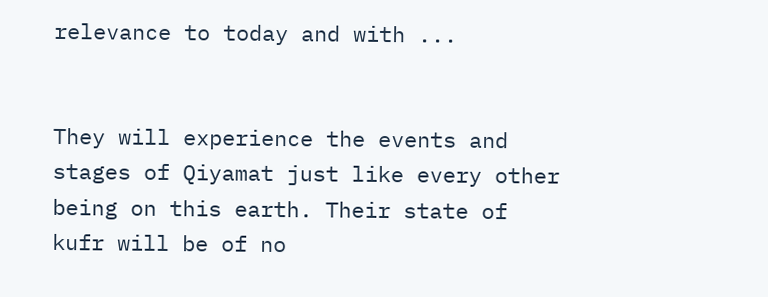relevance to today and with ...


They will experience the events and stages of Qiyamat just like every other being on this earth. Their state of kufr will be of no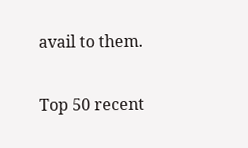avail to them.

Top 50 recent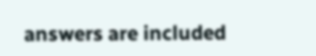answers are included